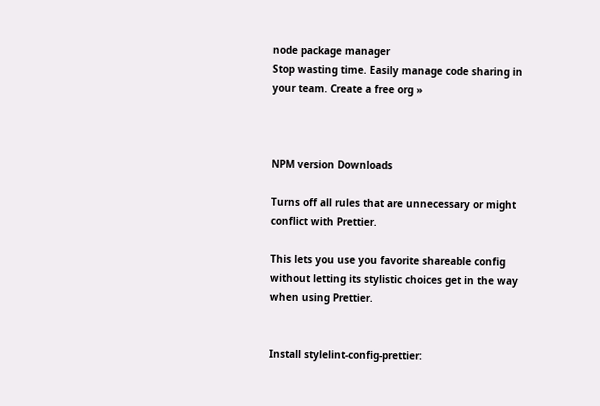node package manager
Stop wasting time. Easily manage code sharing in your team. Create a free org »



NPM version Downloads

Turns off all rules that are unnecessary or might conflict with Prettier.

This lets you use you favorite shareable config without letting its stylistic choices get in the way when using Prettier.


Install stylelint-config-prettier: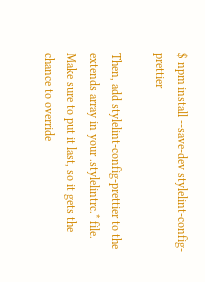$ npm install --save-dev stylelint-config-prettier

Then, add stylelint-config-prettier to the extends array in your .stylelintrc.* file. Make sure to put it last, so it gets the chance to override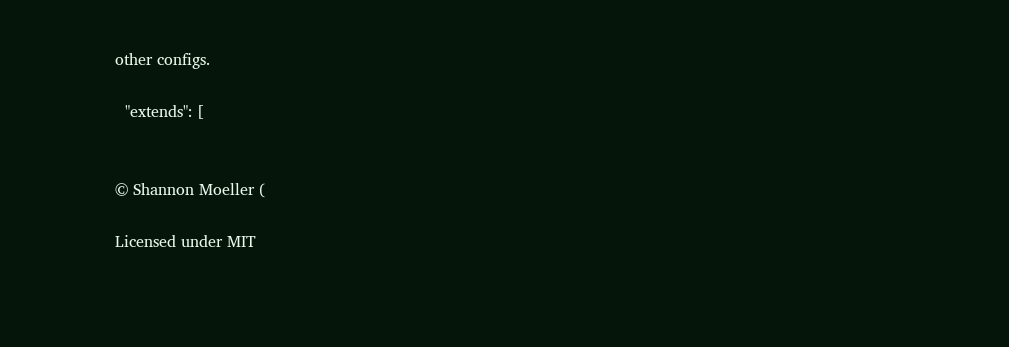other configs.

  "extends": [


© Shannon Moeller (

Licensed under MIT